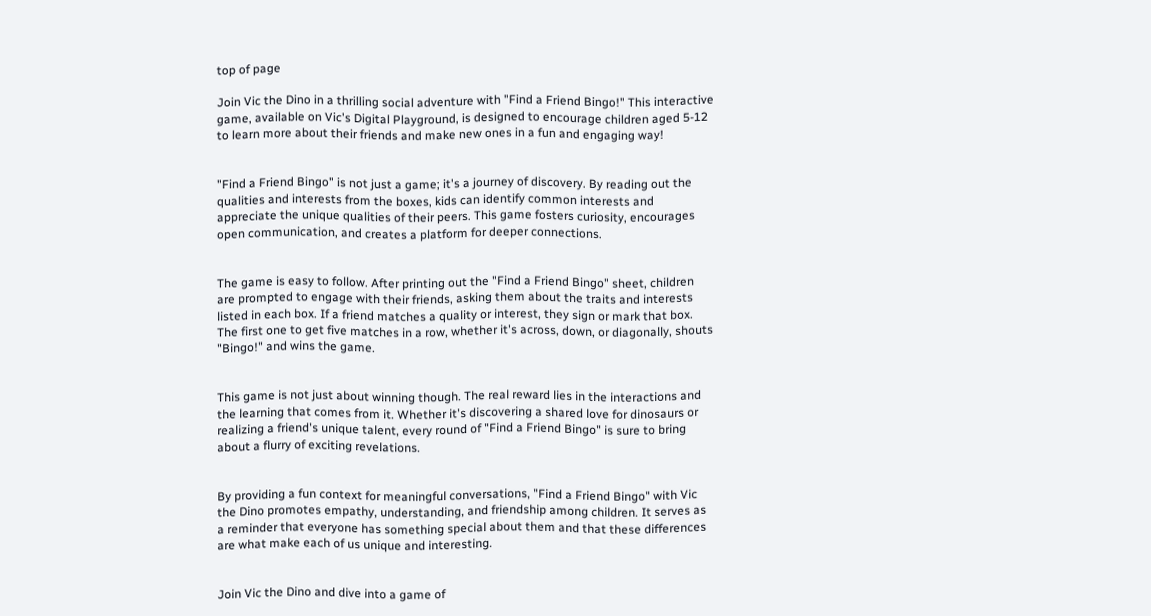top of page

Join Vic the Dino in a thrilling social adventure with "Find a Friend Bingo!" This interactive game, available on Vic's Digital Playground, is designed to encourage children aged 5-12 to learn more about their friends and make new ones in a fun and engaging way!


"Find a Friend Bingo" is not just a game; it's a journey of discovery. By reading out the qualities and interests from the boxes, kids can identify common interests and appreciate the unique qualities of their peers. This game fosters curiosity, encourages open communication, and creates a platform for deeper connections.


The game is easy to follow. After printing out the "Find a Friend Bingo" sheet, children are prompted to engage with their friends, asking them about the traits and interests listed in each box. If a friend matches a quality or interest, they sign or mark that box. The first one to get five matches in a row, whether it's across, down, or diagonally, shouts "Bingo!" and wins the game.


This game is not just about winning though. The real reward lies in the interactions and the learning that comes from it. Whether it's discovering a shared love for dinosaurs or realizing a friend's unique talent, every round of "Find a Friend Bingo" is sure to bring about a flurry of exciting revelations.


By providing a fun context for meaningful conversations, "Find a Friend Bingo" with Vic the Dino promotes empathy, understanding, and friendship among children. It serves as a reminder that everyone has something special about them and that these differences are what make each of us unique and interesting.


Join Vic the Dino and dive into a game of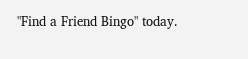"Find a Friend Bingo" today.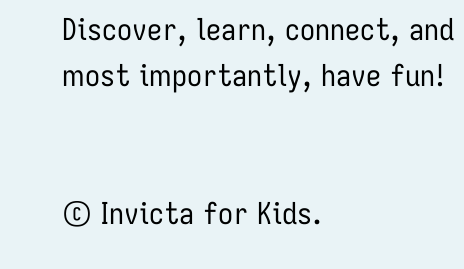Discover, learn, connect, and most importantly, have fun!


© Invicta for Kids.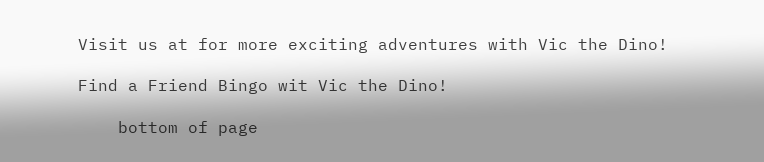Visit us at for more exciting adventures with Vic the Dino!

Find a Friend Bingo wit Vic the Dino!

    bottom of page